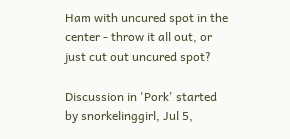Ham with uncured spot in the center - throw it all out, or just cut out uncured spot?

Discussion in 'Pork' started by snorkelinggirl, Jul 5,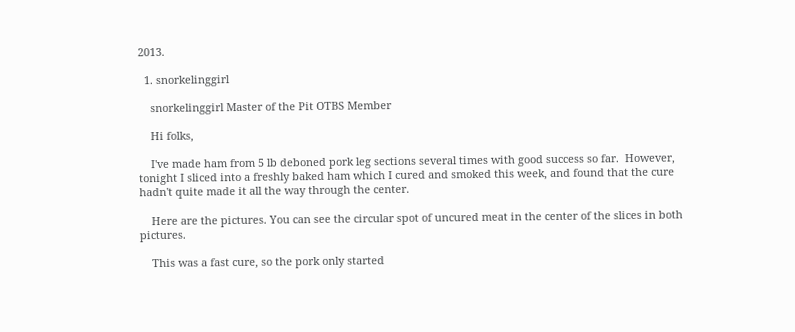2013.

  1. snorkelinggirl

    snorkelinggirl Master of the Pit OTBS Member

    Hi folks,

    I've made ham from 5 lb deboned pork leg sections several times with good success so far.  However, tonight I sliced into a freshly baked ham which I cured and smoked this week, and found that the cure hadn't quite made it all the way through the center.

    Here are the pictures. You can see the circular spot of uncured meat in the center of the slices in both pictures.

    This was a fast cure, so the pork only started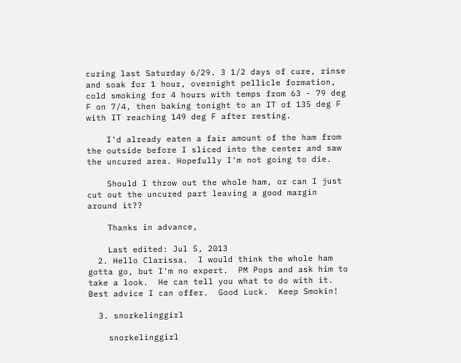curing last Saturday 6/29. 3 1/2 days of cure, rinse and soak for 1 hour, overnight pellicle formation, cold smoking for 4 hours with temps from 63 - 79 deg F on 7/4, then baking tonight to an IT of 135 deg F with IT reaching 149 deg F after resting.

    I'd already eaten a fair amount of the ham from the outside before I sliced into the center and saw the uncured area. Hopefully I'm not going to die.

    Should I throw out the whole ham, or can I just cut out the uncured part leaving a good margin around it??

    Thanks in advance,

    Last edited: Jul 5, 2013
  2. Hello Clarissa.  I would think the whole ham gotta go, but I'm no expert.  PM Pops and ask him to take a look.  He can tell you what to do with it.  Best advice I can offer.  Good Luck.  Keep Smokin!

  3. snorkelinggirl

    snorkelinggirl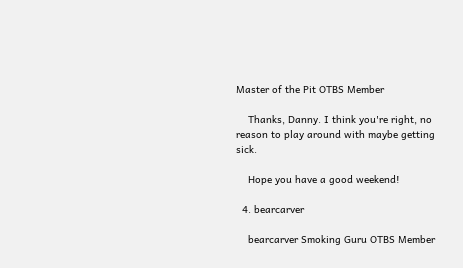Master of the Pit OTBS Member

    Thanks, Danny. I think you're right, no reason to play around with maybe getting sick.

    Hope you have a good weekend!

  4. bearcarver

    bearcarver Smoking Guru OTBS Member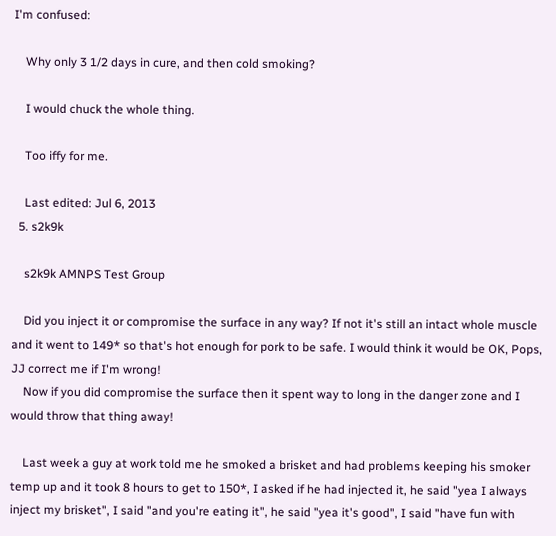I'm confused:

    Why only 3 1/2 days in cure, and then cold smoking?

    I would chuck the whole thing.

    Too iffy for me.

    Last edited: Jul 6, 2013
  5. s2k9k

    s2k9k AMNPS Test Group

    Did you inject it or compromise the surface in any way? If not it's still an intact whole muscle and it went to 149* so that's hot enough for pork to be safe. I would think it would be OK, Pops, JJ correct me if I'm wrong!
    Now if you did compromise the surface then it spent way to long in the danger zone and I would throw that thing away!

    Last week a guy at work told me he smoked a brisket and had problems keeping his smoker temp up and it took 8 hours to get to 150*, I asked if he had injected it, he said "yea I always inject my brisket", I said "and you're eating it", he said "yea it's good", I said "have fun with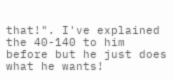that!". I've explained the 40-140 to him before but he just does what he wants!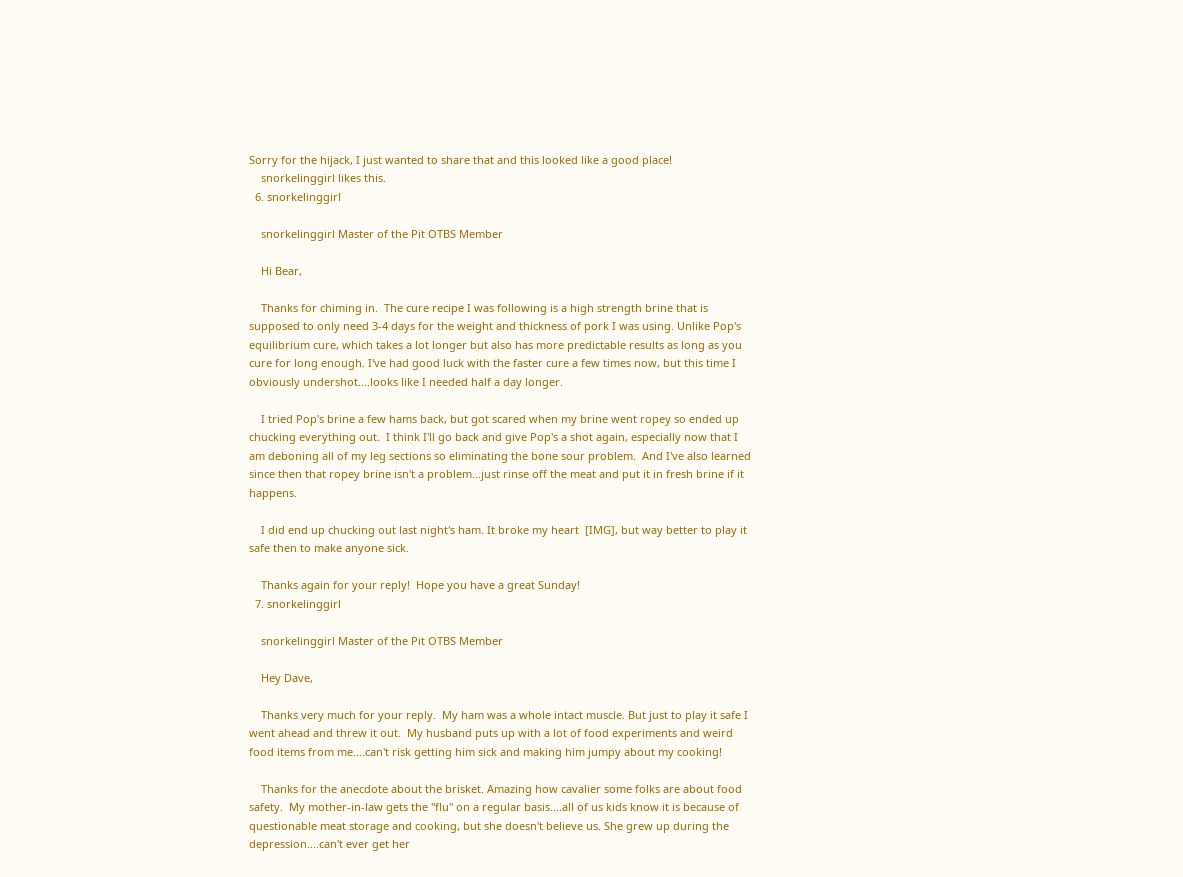Sorry for the hijack, I just wanted to share that and this looked like a good place!
    snorkelinggirl likes this.
  6. snorkelinggirl

    snorkelinggirl Master of the Pit OTBS Member

    Hi Bear,

    Thanks for chiming in.  The cure recipe I was following is a high strength brine that is supposed to only need 3-4 days for the weight and thickness of pork I was using. Unlike Pop's equilibrium cure, which takes a lot longer but also has more predictable results as long as you cure for long enough. I've had good luck with the faster cure a few times now, but this time I obviously undershot....looks like I needed half a day longer.

    I tried Pop's brine a few hams back, but got scared when my brine went ropey so ended up chucking everything out.  I think I'll go back and give Pop's a shot again, especially now that I am deboning all of my leg sections so eliminating the bone sour problem.  And I've also learned since then that ropey brine isn't a problem...just rinse off the meat and put it in fresh brine if it happens.

    I did end up chucking out last night's ham. It broke my heart  [IMG], but way better to play it safe then to make anyone sick.

    Thanks again for your reply!  Hope you have a great Sunday!
  7. snorkelinggirl

    snorkelinggirl Master of the Pit OTBS Member

    Hey Dave,

    Thanks very much for your reply.  My ham was a whole intact muscle. But just to play it safe I went ahead and threw it out.  My husband puts up with a lot of food experiments and weird food items from me....can't risk getting him sick and making him jumpy about my cooking!

    Thanks for the anecdote about the brisket. Amazing how cavalier some folks are about food safety.  My mother-in-law gets the "flu" on a regular basis....all of us kids know it is because of questionable meat storage and cooking, but she doesn't believe us. She grew up during the depression....can't ever get her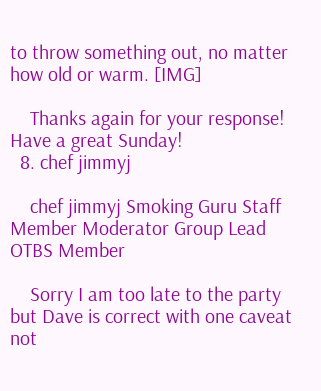to throw something out, no matter how old or warm. [IMG]

    Thanks again for your response!  Have a great Sunday!
  8. chef jimmyj

    chef jimmyj Smoking Guru Staff Member Moderator Group Lead OTBS Member

    Sorry I am too late to the party but Dave is correct with one caveat not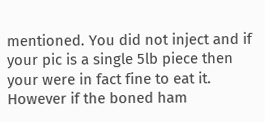mentioned. You did not inject and if your pic is a single 5lb piece then your were in fact fine to eat it. However if the boned ham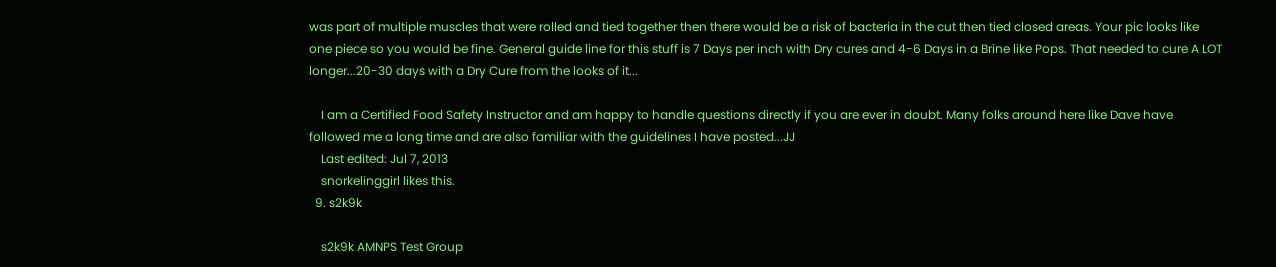was part of multiple muscles that were rolled and tied together then there would be a risk of bacteria in the cut then tied closed areas. Your pic looks like one piece so you would be fine. General guide line for this stuff is 7 Days per inch with Dry cures and 4-6 Days in a Brine like Pops. That needed to cure A LOT longer...20-30 days with a Dry Cure from the looks of it...

    I am a Certified Food Safety Instructor and am happy to handle questions directly if you are ever in doubt. Many folks around here like Dave have followed me a long time and are also familiar with the guidelines I have posted...JJ
    Last edited: Jul 7, 2013
    snorkelinggirl likes this.
  9. s2k9k

    s2k9k AMNPS Test Group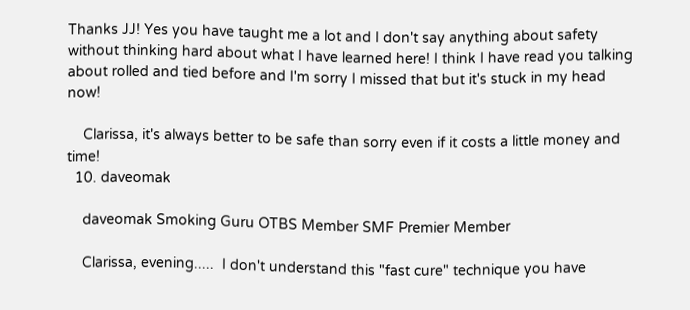Thanks JJ! Yes you have taught me a lot and I don't say anything about safety without thinking hard about what I have learned here! I think I have read you talking about rolled and tied before and I'm sorry I missed that but it's stuck in my head now!

    Clarissa, it's always better to be safe than sorry even if it costs a little money and time!
  10. daveomak

    daveomak Smoking Guru OTBS Member SMF Premier Member

    Clarissa, evening.....  I don't understand this "fast cure" technique you have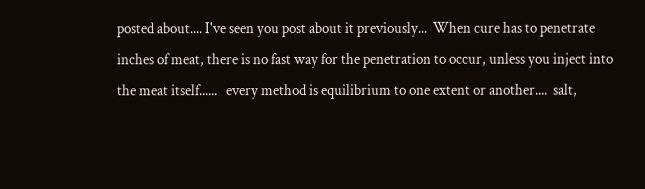posted about.... I've seen you post about it previously...  When cure has to penetrate inches of meat, there is no fast way for the penetration to occur, unless you inject into the meat itself......   every method is equilibrium to one extent or another....  salt,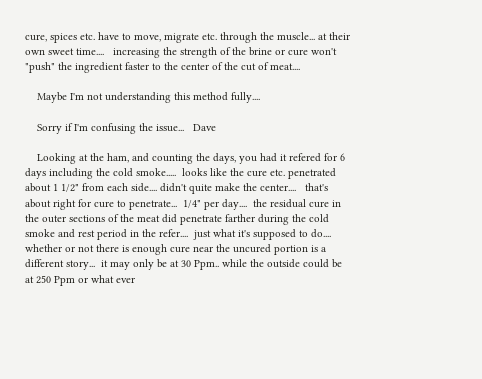cure, spices etc. have to move, migrate etc. through the muscle... at their own sweet time....   increasing the strength of the brine or cure won't "push" the ingredient faster to the center of the cut of meat....

    Maybe I'm not understanding this method fully....

    Sorry if I'm confusing the issue...   Dave

    Looking at the ham, and counting the days, you had it refered for 6 days including the cold smoke.....  looks like the cure etc. penetrated about 1 1/2" from each side.... didn't quite make the center....   that's about right for cure to penetrate...  1/4" per day....  the residual cure in the outer sections of the meat did penetrate farther during the cold smoke and rest period in the refer....  just what it's supposed to do....   whether or not there is enough cure near the uncured portion is a different story...  it may only be at 30 Ppm.. while the outside could be at 250 Ppm or what ever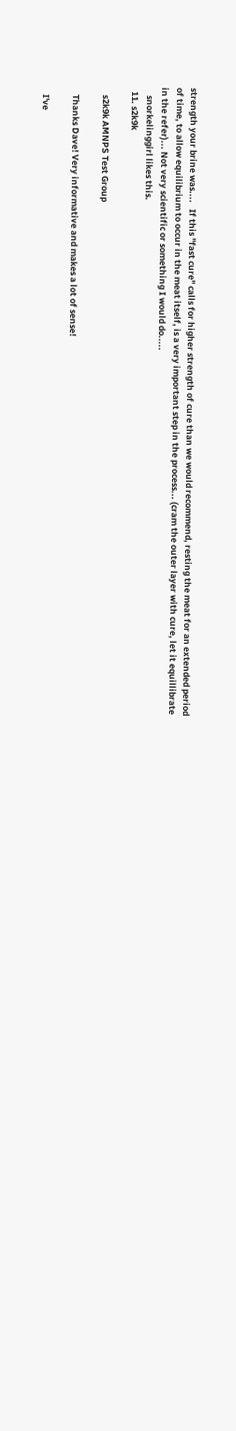strength your brine was....   If this "fast cure" calls for higher strength of cure than we would recommend, resting the meat for an extended period of time, to allow equilibrium to occur in the meat itself, is a very important step in the process... (cram the outer layer with cure, let it equillibrate  in the refer)... Not very scientific or something I would do.....
    snorkelinggirl likes this.
  11. s2k9k

    s2k9k AMNPS Test Group

    Thanks Dave! Very informative and makes a lot of sense!

    I've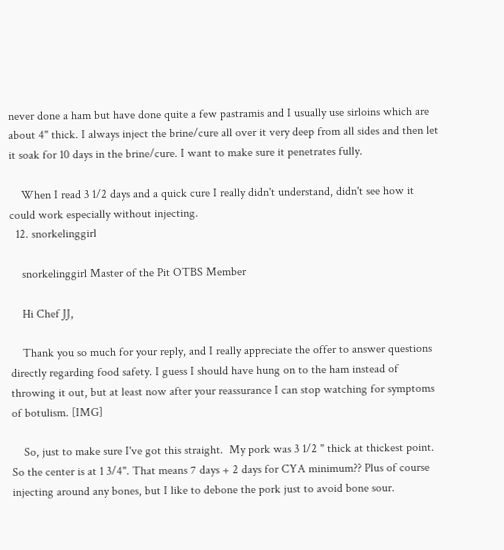never done a ham but have done quite a few pastramis and I usually use sirloins which are about 4" thick. I always inject the brine/cure all over it very deep from all sides and then let it soak for 10 days in the brine/cure. I want to make sure it penetrates fully.

    When I read 3 1/2 days and a quick cure I really didn't understand, didn't see how it could work especially without injecting.
  12. snorkelinggirl

    snorkelinggirl Master of the Pit OTBS Member

    Hi Chef JJ,

    Thank you so much for your reply, and I really appreciate the offer to answer questions directly regarding food safety. I guess I should have hung on to the ham instead of throwing it out, but at least now after your reassurance I can stop watching for symptoms of botulism. [IMG]

    So, just to make sure I've got this straight.  My pork was 3 1/2 " thick at thickest point. So the center is at 1 3/4". That means 7 days + 2 days for CYA minimum?? Plus of course injecting around any bones, but I like to debone the pork just to avoid bone sour.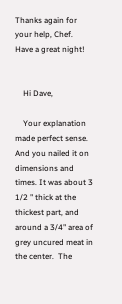Thanks again for your help, Chef.  Have a great night!


    Hi Dave,

    Your explanation made perfect sense. And you nailed it on dimensions and times. It was about 3 1/2 " thick at the thickest part, and around a 3/4" area of grey uncured meat in the center.  The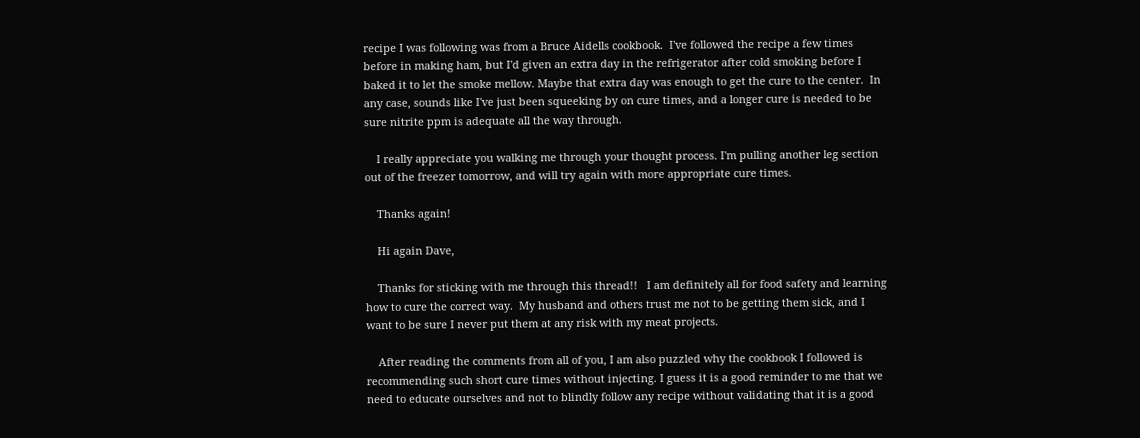recipe I was following was from a Bruce Aidells cookbook.  I've followed the recipe a few times before in making ham, but I'd given an extra day in the refrigerator after cold smoking before I baked it to let the smoke mellow. Maybe that extra day was enough to get the cure to the center.  In any case, sounds like I've just been squeeking by on cure times, and a longer cure is needed to be sure nitrite ppm is adequate all the way through.

    I really appreciate you walking me through your thought process. I'm pulling another leg section out of the freezer tomorrow, and will try again with more appropriate cure times.

    Thanks again!

    Hi again Dave,

    Thanks for sticking with me through this thread!!   I am definitely all for food safety and learning how to cure the correct way.  My husband and others trust me not to be getting them sick, and I want to be sure I never put them at any risk with my meat projects.

    After reading the comments from all of you, I am also puzzled why the cookbook I followed is recommending such short cure times without injecting. I guess it is a good reminder to me that we need to educate ourselves and not to blindly follow any recipe without validating that it is a good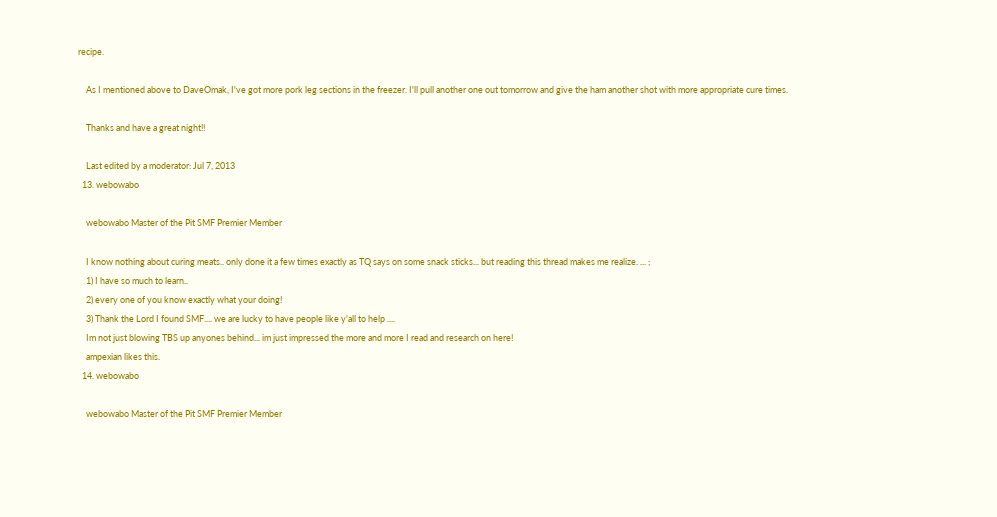recipe.

    As I mentioned above to DaveOmak, I've got more pork leg sections in the freezer. I'll pull another one out tomorrow and give the ham another shot with more appropriate cure times.

    Thanks and have a great night!!

    Last edited by a moderator: Jul 7, 2013
  13. webowabo

    webowabo Master of the Pit SMF Premier Member

    I know nothing about curing meats.. only done it a few times exactly as TQ says on some snack sticks... but reading this thread makes me realize. ... ;
    1) I have so much to learn..
    2) every one of you know exactly what your doing!
    3) Thank the Lord I found SMF.... we are lucky to have people like y'all to help ....
    Im not just blowing TBS up anyones behind... im just impressed the more and more I read and research on here!
    ampexian likes this.
  14. webowabo

    webowabo Master of the Pit SMF Premier Member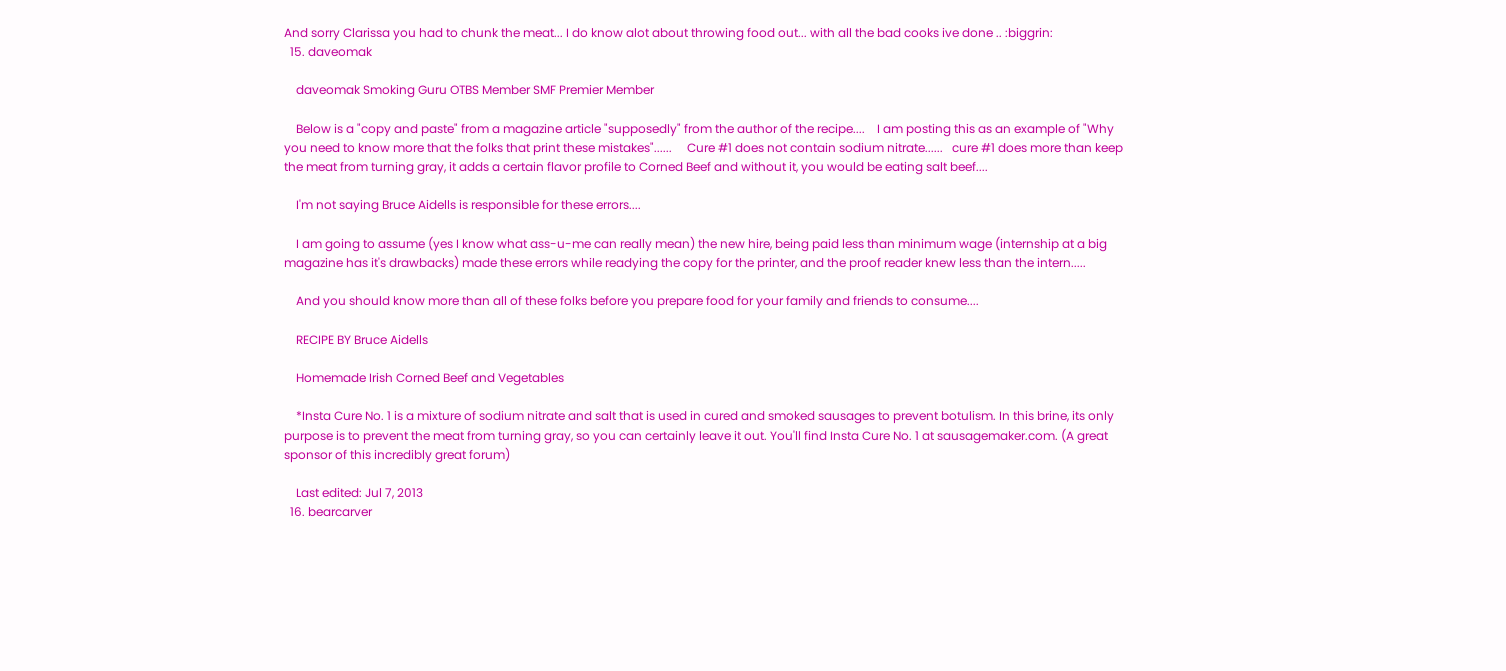And sorry Clarissa you had to chunk the meat... I do know alot about throwing food out... with all the bad cooks ive done .. :biggrin:
  15. daveomak

    daveomak Smoking Guru OTBS Member SMF Premier Member

    Below is a "copy and paste" from a magazine article "supposedly" from the author of the recipe....    I am posting this as an example of "Why you need to know more that the folks that print these mistakes"......     Cure #1 does not contain sodium nitrate......   cure #1 does more than keep the meat from turning gray, it adds a certain flavor profile to Corned Beef and without it, you would be eating salt beef....

    I'm not saying Bruce Aidells is responsible for these errors....

    I am going to assume (yes I know what ass-u-me can really mean) the new hire, being paid less than minimum wage (internship at a big magazine has it's drawbacks) made these errors while readying the copy for the printer, and the proof reader knew less than the intern.....

    And you should know more than all of these folks before you prepare food for your family and friends to consume....

    RECIPE BY Bruce Aidells

    Homemade Irish Corned Beef and Vegetables

    *Insta Cure No. 1 is a mixture of sodium nitrate and salt that is used in cured and smoked sausages to prevent botulism. In this brine, its only purpose is to prevent the meat from turning gray, so you can certainly leave it out. You'll find Insta Cure No. 1 at sausagemaker.com. (A great sponsor of this incredibly great forum)

    Last edited: Jul 7, 2013
  16. bearcarver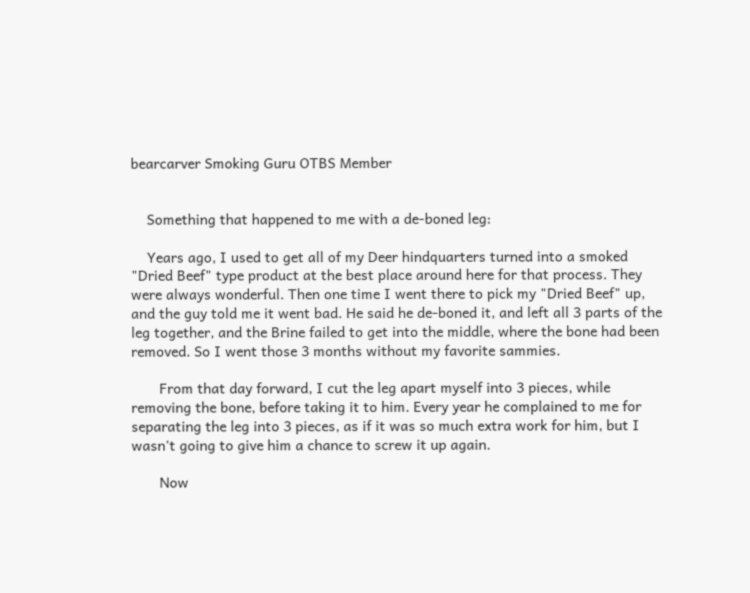bearcarver Smoking Guru OTBS Member


    Something that happened to me with a de-boned leg:

    Years ago, I used to get all of my Deer hindquarters turned into a smoked "Dried Beef" type product at the best place around here for that process. They were always wonderful. Then one time I went there to pick my "Dried Beef" up, and the guy told me it went bad. He said he de-boned it, and left all 3 parts of the leg together, and the Brine failed to get into the middle, where the bone had been removed. So I went those 3 months without my favorite sammies.

       From that day forward, I cut the leg apart myself into 3 pieces, while removing the bone, before taking it to him. Every year he complained to me for separating the leg into 3 pieces, as if it was so much extra work for him, but I wasn't going to give him a chance to screw it up again.

       Now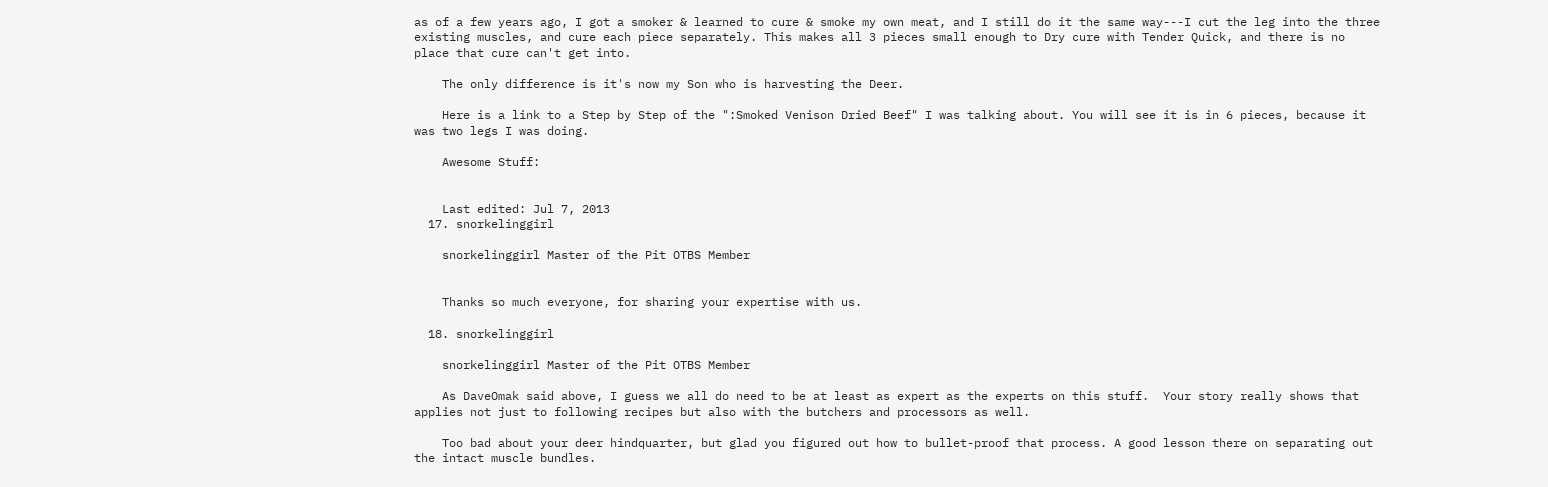as of a few years ago, I got a smoker & learned to cure & smoke my own meat, and I still do it the same way---I cut the leg into the three existing muscles, and cure each piece separately. This makes all 3 pieces small enough to Dry cure with Tender Quick, and there is no place that cure can't get into.

    The only difference is it's now my Son who is harvesting the Deer.

    Here is a link to a Step by Step of the ":Smoked Venison Dried Beef" I was talking about. You will see it is in 6 pieces, because it was two legs I was doing.

    Awesome Stuff:


    Last edited: Jul 7, 2013
  17. snorkelinggirl

    snorkelinggirl Master of the Pit OTBS Member


    Thanks so much everyone, for sharing your expertise with us.

  18. snorkelinggirl

    snorkelinggirl Master of the Pit OTBS Member

    As DaveOmak said above, I guess we all do need to be at least as expert as the experts on this stuff.  Your story really shows that applies not just to following recipes but also with the butchers and processors as well.

    Too bad about your deer hindquarter, but glad you figured out how to bullet-proof that process. A good lesson there on separating out the intact muscle bundles.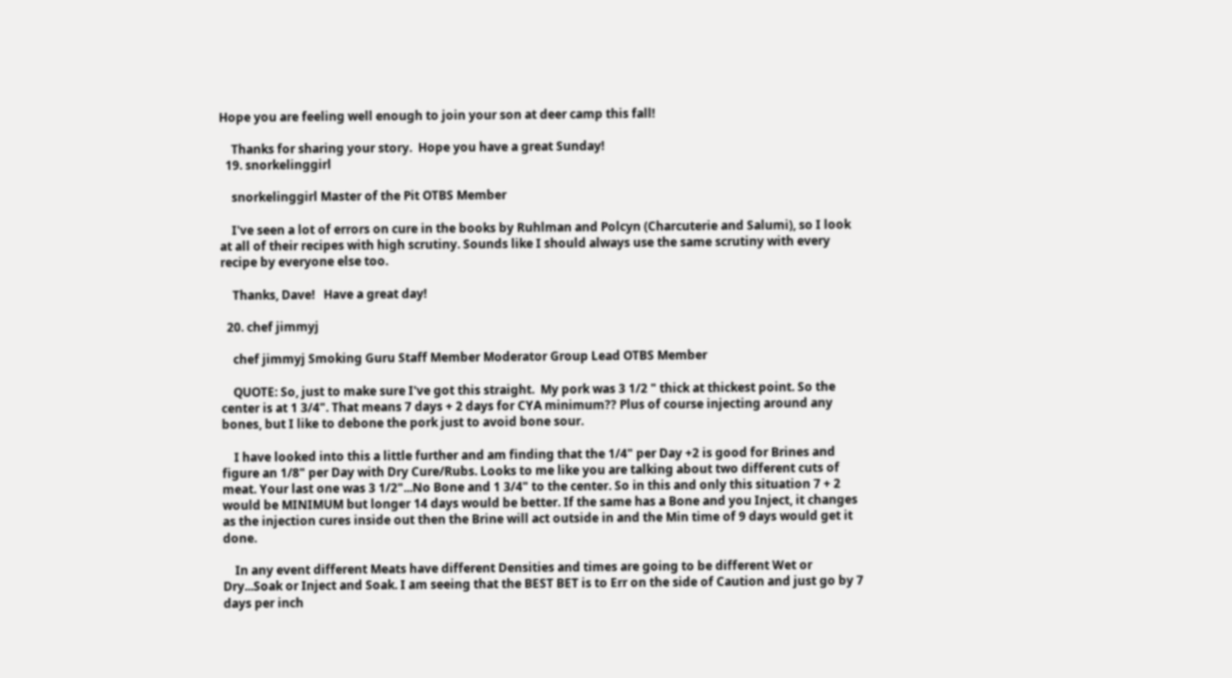Hope you are feeling well enough to join your son at deer camp this fall!

    Thanks for sharing your story.  Hope you have a great Sunday!
  19. snorkelinggirl

    snorkelinggirl Master of the Pit OTBS Member

    I've seen a lot of errors on cure in the books by Ruhlman and Polcyn (Charcuterie and Salumi), so I look at all of their recipes with high scrutiny. Sounds like I should always use the same scrutiny with every recipe by everyone else too.

    Thanks, Dave!   Have a great day!

  20. chef jimmyj

    chef jimmyj Smoking Guru Staff Member Moderator Group Lead OTBS Member

    QUOTE: So, just to make sure I've got this straight.  My pork was 3 1/2 " thick at thickest point. So the center is at 1 3/4". That means 7 days + 2 days for CYA minimum?? Plus of course injecting around any bones, but I like to debone the pork just to avoid bone sour.

    I have looked into this a little further and am finding that the 1/4" per Day +2 is good for Brines and figure an 1/8" per Day with Dry Cure/Rubs. Looks to me like you are talking about two different cuts of meat. Your last one was 3 1/2"...No Bone and 1 3/4" to the center. So in this and only this situation 7 + 2 would be MINIMUM but longer 14 days would be better. If the same has a Bone and you Inject, it changes as the injection cures inside out then the Brine will act outside in and the Min time of 9 days would get it done.

    In any event different Meats have different Densities and times are going to be different Wet or Dry...Soak or Inject and Soak. I am seeing that the BEST BET is to Err on the side of Caution and just go by 7 days per inch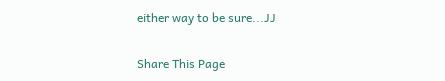either way to be sure...JJ

Share This Page